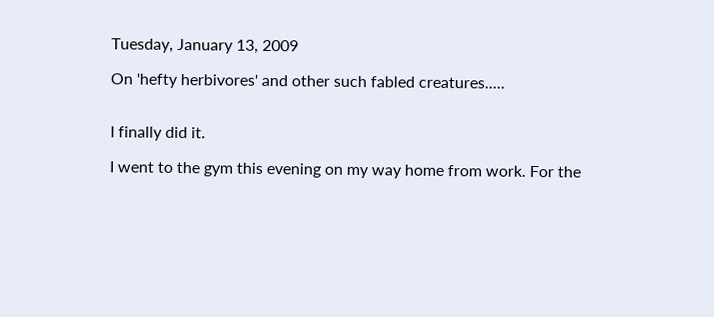Tuesday, January 13, 2009

On 'hefty herbivores' and other such fabled creatures.....


I finally did it.

I went to the gym this evening on my way home from work. For the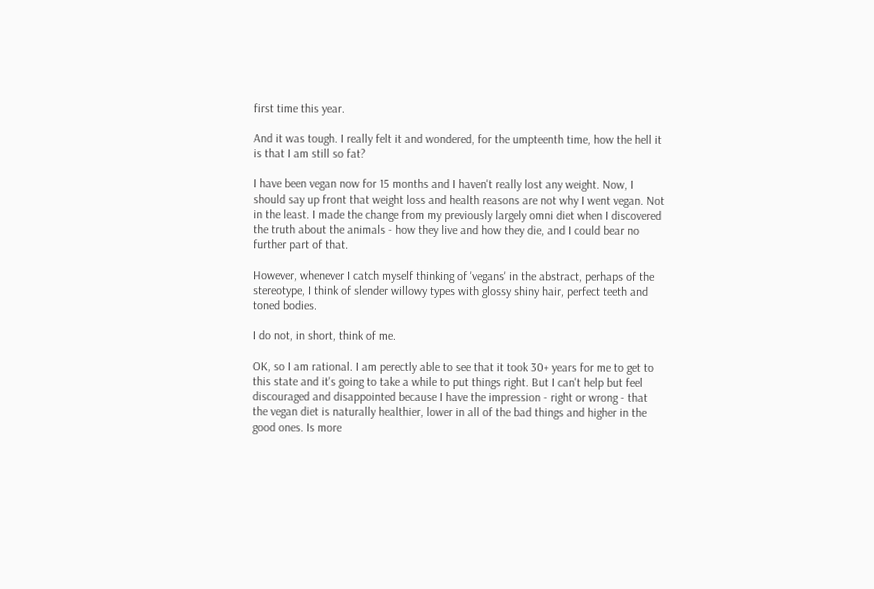first time this year.

And it was tough. I really felt it and wondered, for the umpteenth time, how the hell it is that I am still so fat?

I have been vegan now for 15 months and I haven't really lost any weight. Now, I should say up front that weight loss and health reasons are not why I went vegan. Not in the least. I made the change from my previously largely omni diet when I discovered the truth about the animals - how they live and how they die, and I could bear no further part of that.

However, whenever I catch myself thinking of 'vegans' in the abstract, perhaps of the stereotype, I think of slender willowy types with glossy shiny hair, perfect teeth and toned bodies.

I do not, in short, think of me.

OK, so I am rational. I am perectly able to see that it took 30+ years for me to get to this state and it's going to take a while to put things right. But I can't help but feel discouraged and disappointed because I have the impression - right or wrong - that the vegan diet is naturally healthier, lower in all of the bad things and higher in the good ones. Is more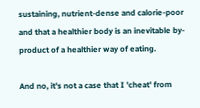sustaining, nutrient-dense and calorie-poor and that a healthier body is an inevitable by-product of a healthier way of eating.

And no, it's not a case that I 'cheat' from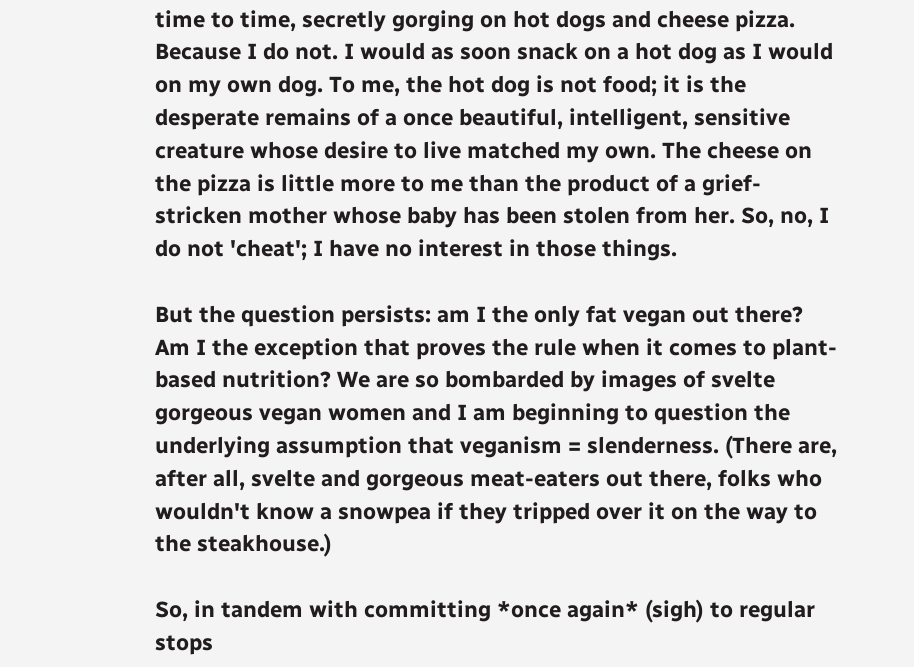time to time, secretly gorging on hot dogs and cheese pizza. Because I do not. I would as soon snack on a hot dog as I would on my own dog. To me, the hot dog is not food; it is the desperate remains of a once beautiful, intelligent, sensitive creature whose desire to live matched my own. The cheese on the pizza is little more to me than the product of a grief-stricken mother whose baby has been stolen from her. So, no, I do not 'cheat'; I have no interest in those things.

But the question persists: am I the only fat vegan out there? Am I the exception that proves the rule when it comes to plant-based nutrition? We are so bombarded by images of svelte gorgeous vegan women and I am beginning to question the underlying assumption that veganism = slenderness. (There are, after all, svelte and gorgeous meat-eaters out there, folks who wouldn't know a snowpea if they tripped over it on the way to the steakhouse.)

So, in tandem with committing *once again* (sigh) to regular stops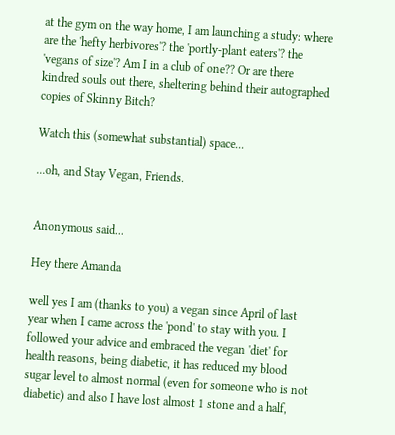at the gym on the way home, I am launching a study: where are the 'hefty herbivores'? the 'portly-plant eaters'? the 'vegans of size'? Am I in a club of one?? Or are there kindred souls out there, sheltering behind their autographed copies of Skinny Bitch?

Watch this (somewhat substantial) space...

...oh, and Stay Vegan, Friends.


Anonymous said...

Hey there Amanda

well yes I am (thanks to you) a vegan since April of last year when I came across the 'pond' to stay with you. I followed your advice and embraced the vegan 'diet' for health reasons, being diabetic, it has reduced my blood sugar level to almost normal (even for someone who is not diabetic) and also I have lost almost 1 stone and a half,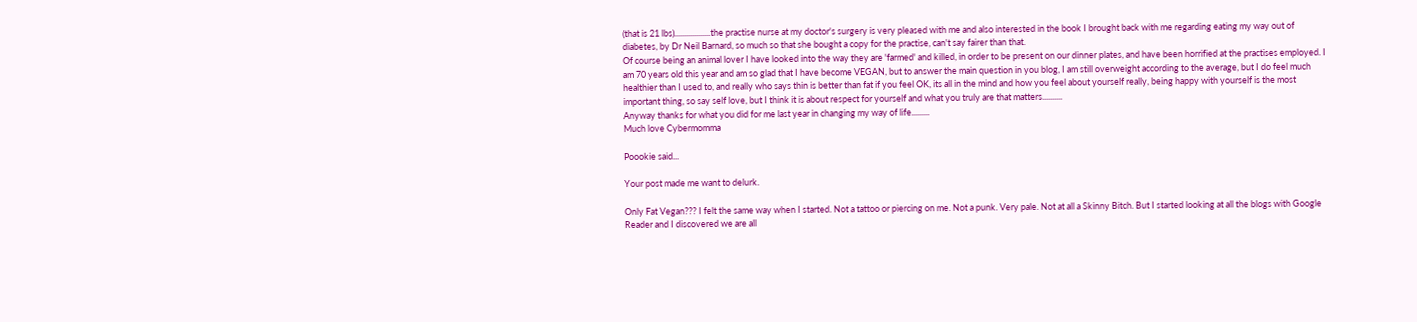(that is 21 lbs)..................the practise nurse at my doctor's surgery is very pleased with me and also interested in the book I brought back with me regarding eating my way out of diabetes, by Dr Neil Barnard, so much so that she bought a copy for the practise, can't say fairer than that.
Of course being an animal lover I have looked into the way they are 'farmed' and killed, in order to be present on our dinner plates, and have been horrified at the practises employed. I am 70 years old this year and am so glad that I have become VEGAN, but to answer the main question in you blog, I am still overweight according to the average, but I do feel much healthier than I used to, and really who says thin is better than fat if you feel OK, its all in the mind and how you feel about yourself really, being happy with yourself is the most important thing, so say self love, but I think it is about respect for yourself and what you truly are that matters..........
Anyway thanks for what you did for me last year in changing my way of life.........
Much love Cybermomma

Poookie said...

Your post made me want to delurk.

Only Fat Vegan??? I felt the same way when I started. Not a tattoo or piercing on me. Not a punk. Very pale. Not at all a Skinny Bitch. But I started looking at all the blogs with Google Reader and I discovered we are all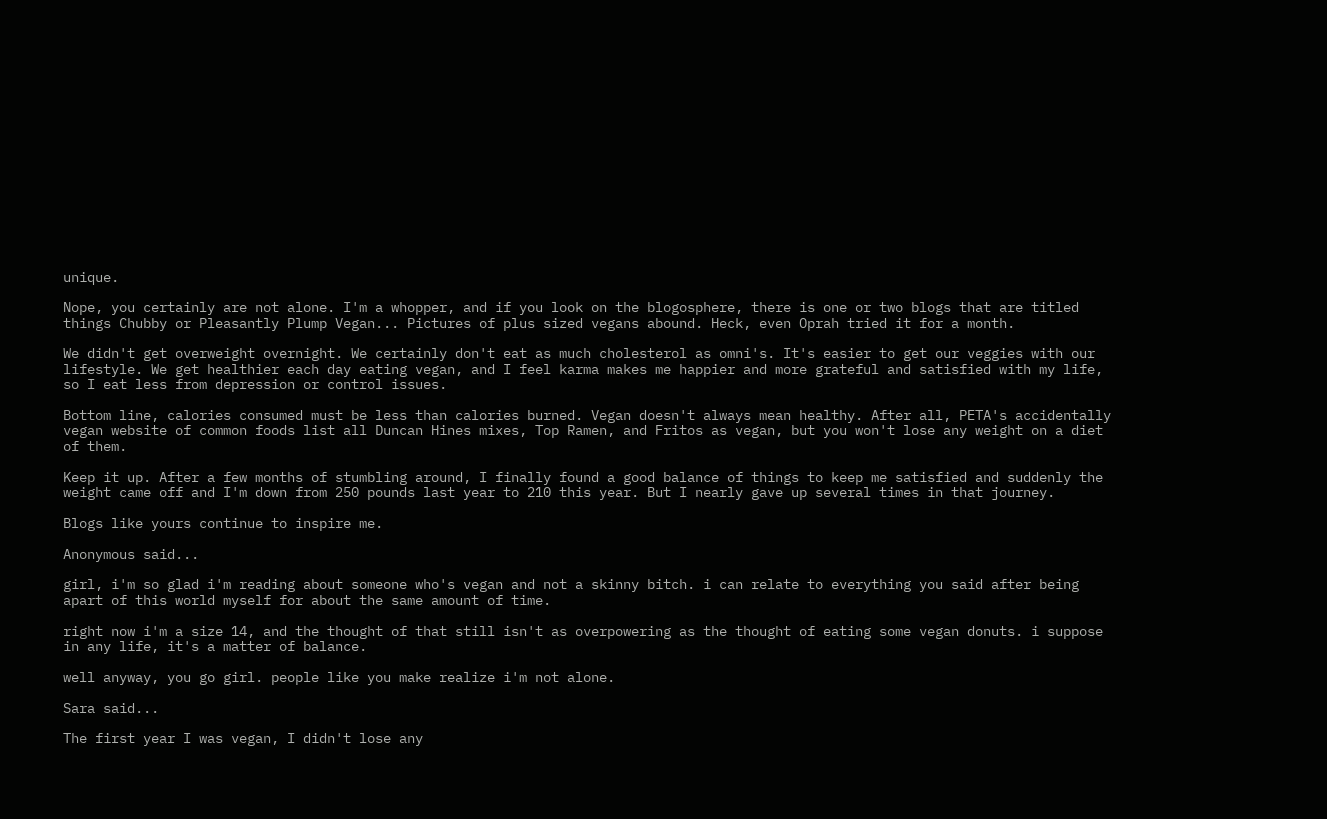unique.

Nope, you certainly are not alone. I'm a whopper, and if you look on the blogosphere, there is one or two blogs that are titled things Chubby or Pleasantly Plump Vegan... Pictures of plus sized vegans abound. Heck, even Oprah tried it for a month.

We didn't get overweight overnight. We certainly don't eat as much cholesterol as omni's. It's easier to get our veggies with our lifestyle. We get healthier each day eating vegan, and I feel karma makes me happier and more grateful and satisfied with my life, so I eat less from depression or control issues.

Bottom line, calories consumed must be less than calories burned. Vegan doesn't always mean healthy. After all, PETA's accidentally vegan website of common foods list all Duncan Hines mixes, Top Ramen, and Fritos as vegan, but you won't lose any weight on a diet of them.

Keep it up. After a few months of stumbling around, I finally found a good balance of things to keep me satisfied and suddenly the weight came off and I'm down from 250 pounds last year to 210 this year. But I nearly gave up several times in that journey.

Blogs like yours continue to inspire me.

Anonymous said...

girl, i'm so glad i'm reading about someone who's vegan and not a skinny bitch. i can relate to everything you said after being apart of this world myself for about the same amount of time.

right now i'm a size 14, and the thought of that still isn't as overpowering as the thought of eating some vegan donuts. i suppose in any life, it's a matter of balance.

well anyway, you go girl. people like you make realize i'm not alone.

Sara said...

The first year I was vegan, I didn't lose any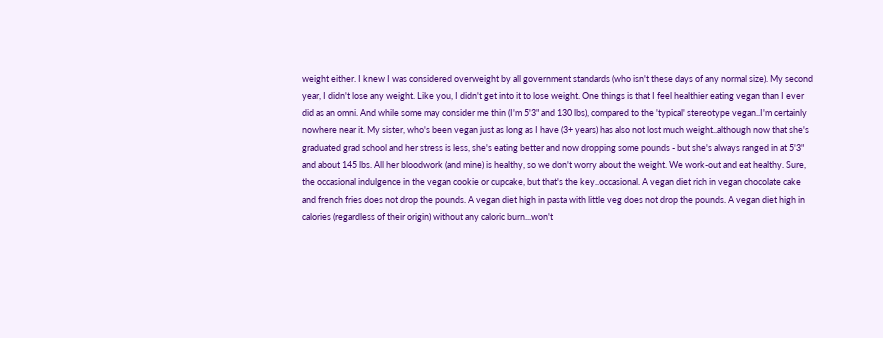weight either. I knew I was considered overweight by all government standards (who isn't these days of any normal size). My second year, I didn't lose any weight. Like you, I didn't get into it to lose weight. One things is that I feel healthier eating vegan than I ever did as an omni. And while some may consider me thin (I'm 5'3" and 130 lbs), compared to the 'typical' stereotype vegan..I'm certainly nowhere near it. My sister, who's been vegan just as long as I have (3+ years) has also not lost much weight..although now that she's graduated grad school and her stress is less, she's eating better and now dropping some pounds - but she's always ranged in at 5'3" and about 145 lbs. All her bloodwork (and mine) is healthy, so we don't worry about the weight. We work-out and eat healthy. Sure, the occasional indulgence in the vegan cookie or cupcake, but that's the key..occasional. A vegan diet rich in vegan chocolate cake and french fries does not drop the pounds. A vegan diet high in pasta with little veg does not drop the pounds. A vegan diet high in calories (regardless of their origin) without any caloric burn...won't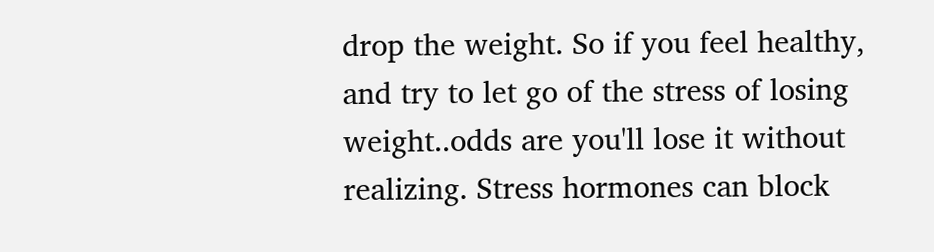drop the weight. So if you feel healthy, and try to let go of the stress of losing weight..odds are you'll lose it without realizing. Stress hormones can block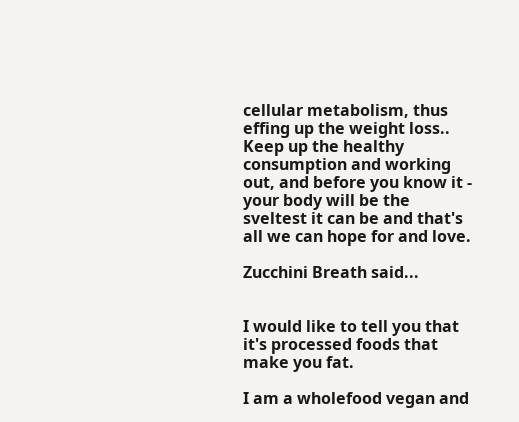cellular metabolism, thus effing up the weight loss.. Keep up the healthy consumption and working out, and before you know it - your body will be the sveltest it can be and that's all we can hope for and love.

Zucchini Breath said...


I would like to tell you that it's processed foods that make you fat.

I am a wholefood vegan and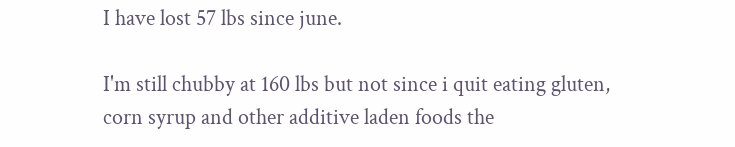I have lost 57 lbs since june.

I'm still chubby at 160 lbs but not since i quit eating gluten, corn syrup and other additive laden foods the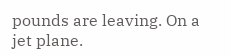pounds are leaving. On a jet plane.